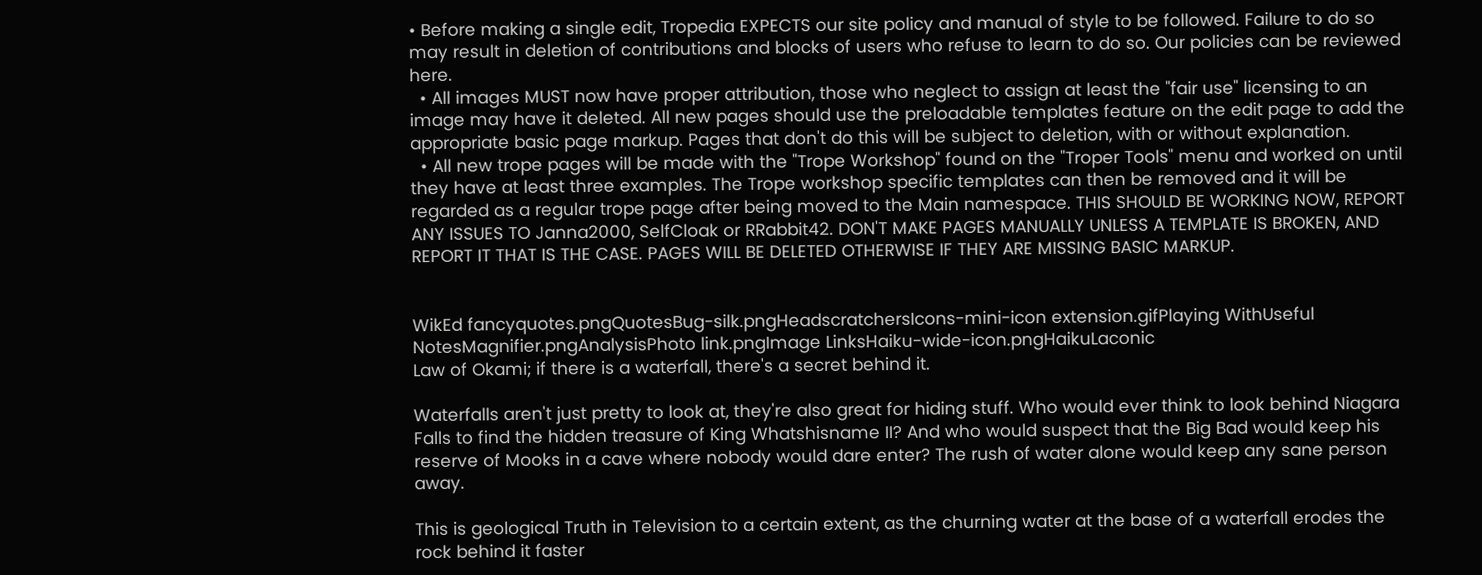• Before making a single edit, Tropedia EXPECTS our site policy and manual of style to be followed. Failure to do so may result in deletion of contributions and blocks of users who refuse to learn to do so. Our policies can be reviewed here.
  • All images MUST now have proper attribution, those who neglect to assign at least the "fair use" licensing to an image may have it deleted. All new pages should use the preloadable templates feature on the edit page to add the appropriate basic page markup. Pages that don't do this will be subject to deletion, with or without explanation.
  • All new trope pages will be made with the "Trope Workshop" found on the "Troper Tools" menu and worked on until they have at least three examples. The Trope workshop specific templates can then be removed and it will be regarded as a regular trope page after being moved to the Main namespace. THIS SHOULD BE WORKING NOW, REPORT ANY ISSUES TO Janna2000, SelfCloak or RRabbit42. DON'T MAKE PAGES MANUALLY UNLESS A TEMPLATE IS BROKEN, AND REPORT IT THAT IS THE CASE. PAGES WILL BE DELETED OTHERWISE IF THEY ARE MISSING BASIC MARKUP.


WikEd fancyquotes.pngQuotesBug-silk.pngHeadscratchersIcons-mini-icon extension.gifPlaying WithUseful NotesMagnifier.pngAnalysisPhoto link.pngImage LinksHaiku-wide-icon.pngHaikuLaconic
Law of Okami; if there is a waterfall, there's a secret behind it.

Waterfalls aren't just pretty to look at, they're also great for hiding stuff. Who would ever think to look behind Niagara Falls to find the hidden treasure of King Whatshisname II? And who would suspect that the Big Bad would keep his reserve of Mooks in a cave where nobody would dare enter? The rush of water alone would keep any sane person away.

This is geological Truth in Television to a certain extent, as the churning water at the base of a waterfall erodes the rock behind it faster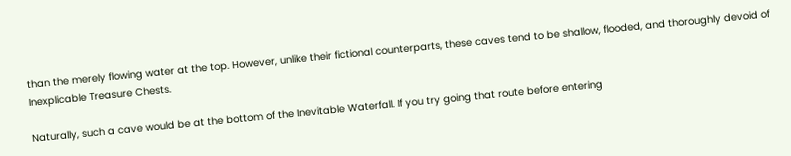than the merely flowing water at the top. However, unlike their fictional counterparts, these caves tend to be shallow, flooded, and thoroughly devoid of Inexplicable Treasure Chests.

Naturally, such a cave would be at the bottom of the Inevitable Waterfall. If you try going that route before entering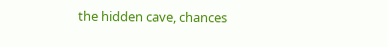the hidden cave, chances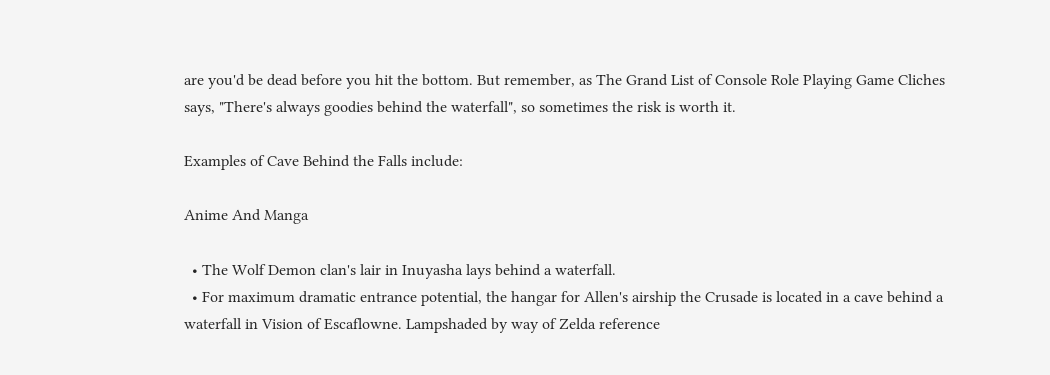are you'd be dead before you hit the bottom. But remember, as The Grand List of Console Role Playing Game Cliches says, "There's always goodies behind the waterfall", so sometimes the risk is worth it.

Examples of Cave Behind the Falls include:

Anime And Manga

  • The Wolf Demon clan's lair in Inuyasha lays behind a waterfall.
  • For maximum dramatic entrance potential, the hangar for Allen's airship the Crusade is located in a cave behind a waterfall in Vision of Escaflowne. Lampshaded by way of Zelda reference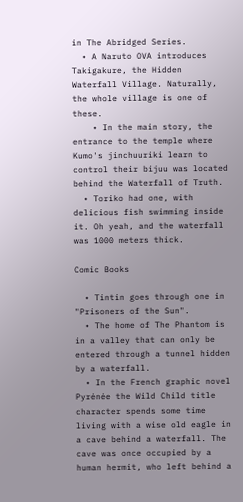in The Abridged Series.
  • A Naruto OVA introduces Takigakure, the Hidden Waterfall Village. Naturally, the whole village is one of these.
    • In the main story, the entrance to the temple where Kumo's jinchuuriki learn to control their bijuu was located behind the Waterfall of Truth.
  • Toriko had one, with delicious fish swimming inside it. Oh yeah, and the waterfall was 1000 meters thick.

Comic Books

  • Tintin goes through one in "Prisoners of the Sun".
  • The home of The Phantom is in a valley that can only be entered through a tunnel hidden by a waterfall.
  • In the French graphic novel Pyrénée the Wild Child title character spends some time living with a wise old eagle in a cave behind a waterfall. The cave was once occupied by a human hermit, who left behind a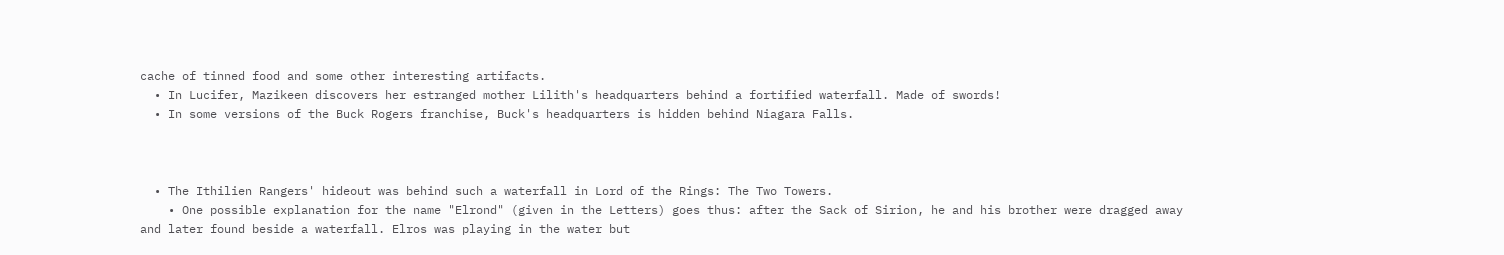cache of tinned food and some other interesting artifacts.
  • In Lucifer, Mazikeen discovers her estranged mother Lilith's headquarters behind a fortified waterfall. Made of swords!
  • In some versions of the Buck Rogers franchise, Buck's headquarters is hidden behind Niagara Falls.



  • The Ithilien Rangers' hideout was behind such a waterfall in Lord of the Rings: The Two Towers.
    • One possible explanation for the name "Elrond" (given in the Letters) goes thus: after the Sack of Sirion, he and his brother were dragged away and later found beside a waterfall. Elros was playing in the water but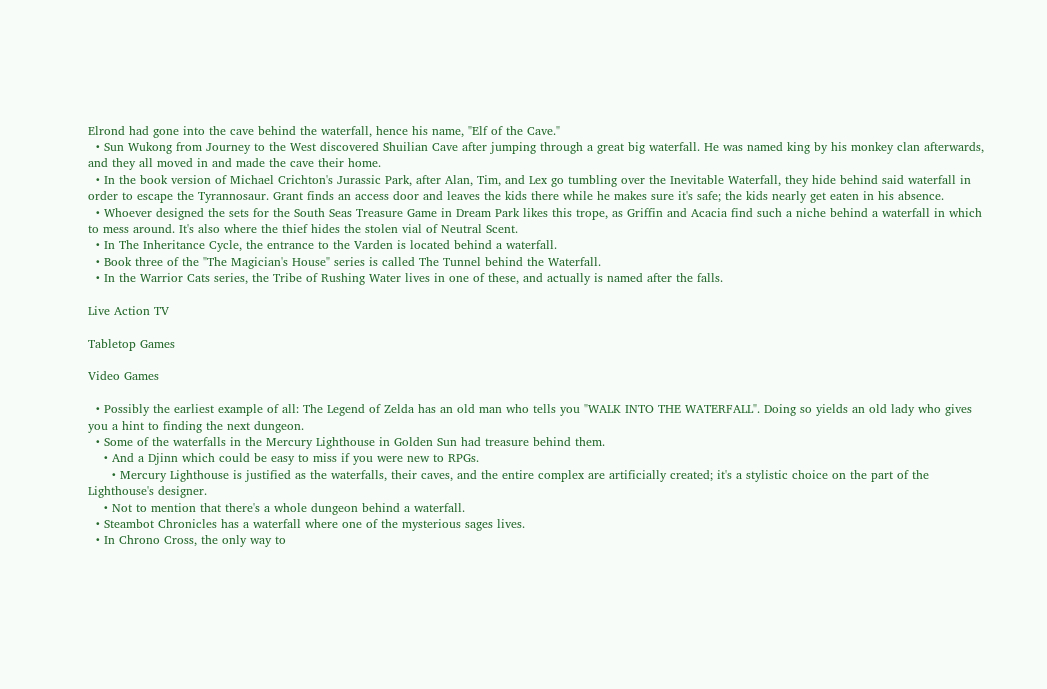Elrond had gone into the cave behind the waterfall, hence his name, "Elf of the Cave."
  • Sun Wukong from Journey to the West discovered Shuilian Cave after jumping through a great big waterfall. He was named king by his monkey clan afterwards, and they all moved in and made the cave their home.
  • In the book version of Michael Crichton's Jurassic Park, after Alan, Tim, and Lex go tumbling over the Inevitable Waterfall, they hide behind said waterfall in order to escape the Tyrannosaur. Grant finds an access door and leaves the kids there while he makes sure it's safe; the kids nearly get eaten in his absence.
  • Whoever designed the sets for the South Seas Treasure Game in Dream Park likes this trope, as Griffin and Acacia find such a niche behind a waterfall in which to mess around. It's also where the thief hides the stolen vial of Neutral Scent.
  • In The Inheritance Cycle, the entrance to the Varden is located behind a waterfall.
  • Book three of the "The Magician's House" series is called The Tunnel behind the Waterfall.
  • In the Warrior Cats series, the Tribe of Rushing Water lives in one of these, and actually is named after the falls.

Live Action TV

Tabletop Games

Video Games

  • Possibly the earliest example of all: The Legend of Zelda has an old man who tells you "WALK INTO THE WATERFALL". Doing so yields an old lady who gives you a hint to finding the next dungeon.
  • Some of the waterfalls in the Mercury Lighthouse in Golden Sun had treasure behind them.
    • And a Djinn which could be easy to miss if you were new to RPGs.
      • Mercury Lighthouse is justified as the waterfalls, their caves, and the entire complex are artificially created; it's a stylistic choice on the part of the Lighthouse's designer.
    • Not to mention that there's a whole dungeon behind a waterfall.
  • Steambot Chronicles has a waterfall where one of the mysterious sages lives.
  • In Chrono Cross, the only way to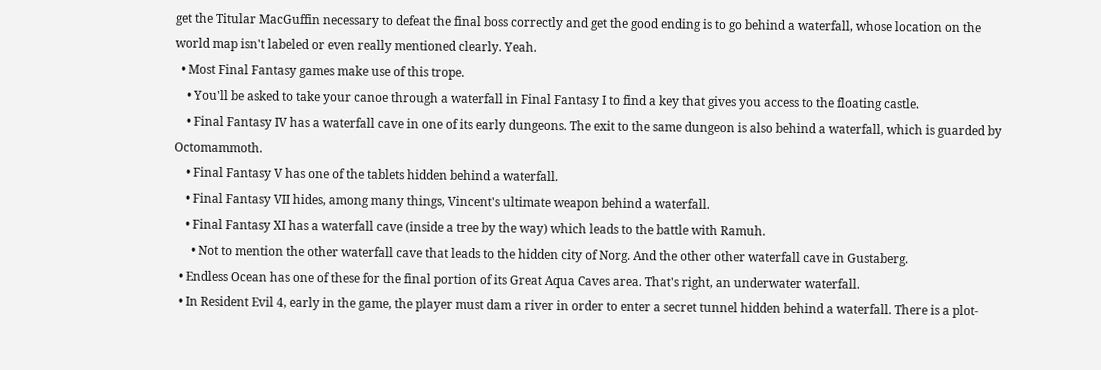get the Titular MacGuffin necessary to defeat the final boss correctly and get the good ending is to go behind a waterfall, whose location on the world map isn't labeled or even really mentioned clearly. Yeah.
  • Most Final Fantasy games make use of this trope.
    • You'll be asked to take your canoe through a waterfall in Final Fantasy I to find a key that gives you access to the floating castle.
    • Final Fantasy IV has a waterfall cave in one of its early dungeons. The exit to the same dungeon is also behind a waterfall, which is guarded by Octomammoth.
    • Final Fantasy V has one of the tablets hidden behind a waterfall.
    • Final Fantasy VII hides, among many things, Vincent's ultimate weapon behind a waterfall.
    • Final Fantasy XI has a waterfall cave (inside a tree by the way) which leads to the battle with Ramuh.
      • Not to mention the other waterfall cave that leads to the hidden city of Norg. And the other other waterfall cave in Gustaberg.
  • Endless Ocean has one of these for the final portion of its Great Aqua Caves area. That's right, an underwater waterfall.
  • In Resident Evil 4, early in the game, the player must dam a river in order to enter a secret tunnel hidden behind a waterfall. There is a plot-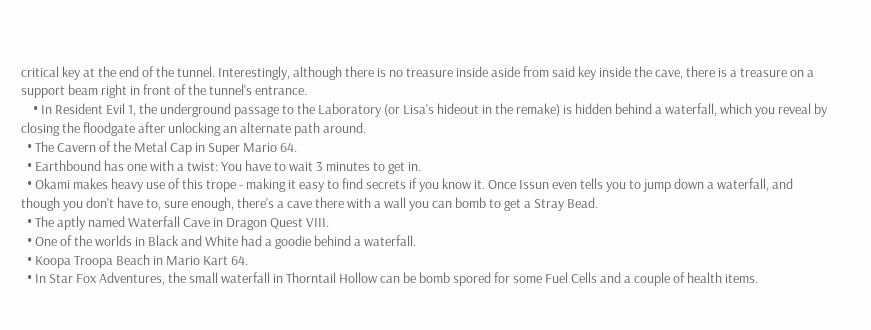critical key at the end of the tunnel. Interestingly, although there is no treasure inside aside from said key inside the cave, there is a treasure on a support beam right in front of the tunnel's entrance.
    • In Resident Evil 1, the underground passage to the Laboratory (or Lisa's hideout in the remake) is hidden behind a waterfall, which you reveal by closing the floodgate after unlocking an alternate path around.
  • The Cavern of the Metal Cap in Super Mario 64.
  • Earthbound has one with a twist: You have to wait 3 minutes to get in.
  • Okami makes heavy use of this trope - making it easy to find secrets if you know it. Once Issun even tells you to jump down a waterfall, and though you don't have to, sure enough, there's a cave there with a wall you can bomb to get a Stray Bead.
  • The aptly named Waterfall Cave in Dragon Quest VIII.
  • One of the worlds in Black and White had a goodie behind a waterfall.
  • Koopa Troopa Beach in Mario Kart 64.
  • In Star Fox Adventures, the small waterfall in Thorntail Hollow can be bomb spored for some Fuel Cells and a couple of health items.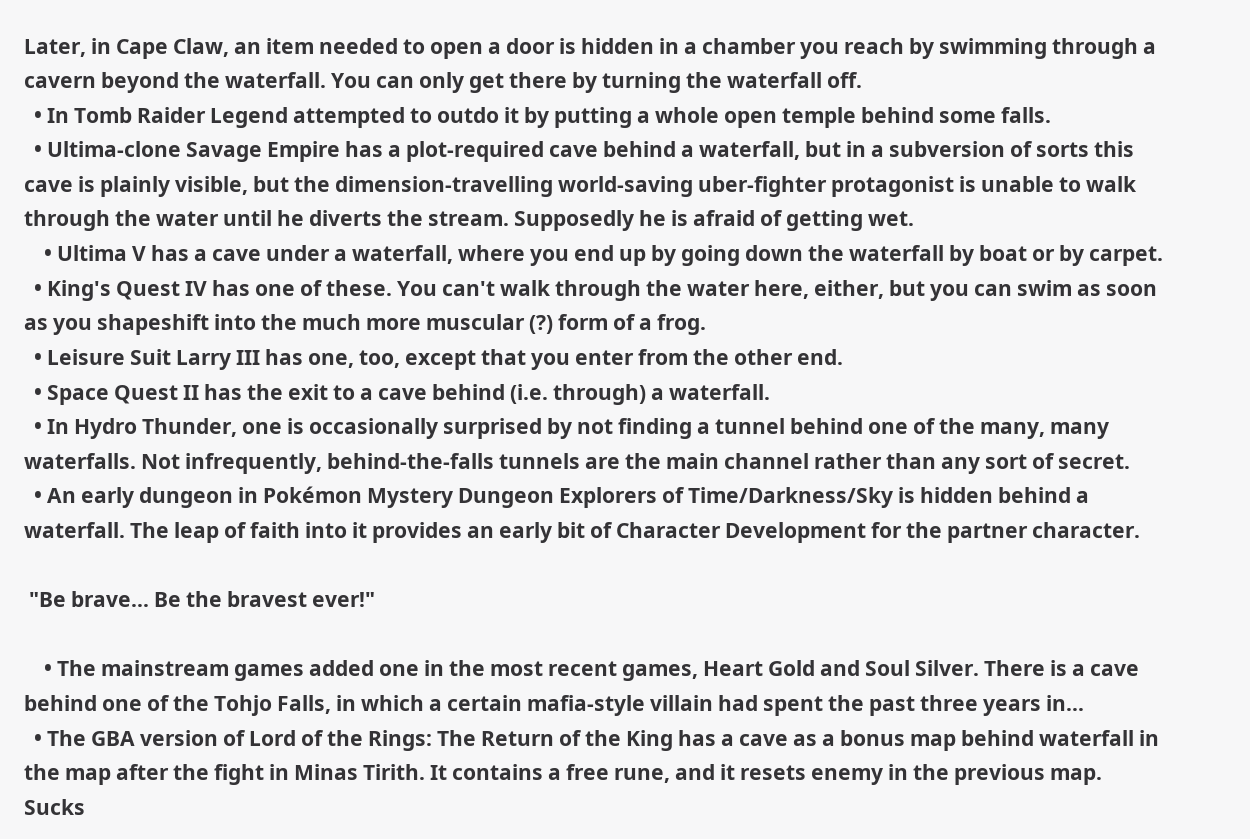Later, in Cape Claw, an item needed to open a door is hidden in a chamber you reach by swimming through a cavern beyond the waterfall. You can only get there by turning the waterfall off.
  • In Tomb Raider Legend attempted to outdo it by putting a whole open temple behind some falls.
  • Ultima-clone Savage Empire has a plot-required cave behind a waterfall, but in a subversion of sorts this cave is plainly visible, but the dimension-travelling world-saving uber-fighter protagonist is unable to walk through the water until he diverts the stream. Supposedly he is afraid of getting wet.
    • Ultima V has a cave under a waterfall, where you end up by going down the waterfall by boat or by carpet.
  • King's Quest IV has one of these. You can't walk through the water here, either, but you can swim as soon as you shapeshift into the much more muscular (?) form of a frog.
  • Leisure Suit Larry III has one, too, except that you enter from the other end.
  • Space Quest II has the exit to a cave behind (i.e. through) a waterfall.
  • In Hydro Thunder, one is occasionally surprised by not finding a tunnel behind one of the many, many waterfalls. Not infrequently, behind-the-falls tunnels are the main channel rather than any sort of secret.
  • An early dungeon in Pokémon Mystery Dungeon Explorers of Time/Darkness/Sky is hidden behind a waterfall. The leap of faith into it provides an early bit of Character Development for the partner character.

 "Be brave... Be the bravest ever!"

    • The mainstream games added one in the most recent games, Heart Gold and Soul Silver. There is a cave behind one of the Tohjo Falls, in which a certain mafia-style villain had spent the past three years in...
  • The GBA version of Lord of the Rings: The Return of the King has a cave as a bonus map behind waterfall in the map after the fight in Minas Tirith. It contains a free rune, and it resets enemy in the previous map. Sucks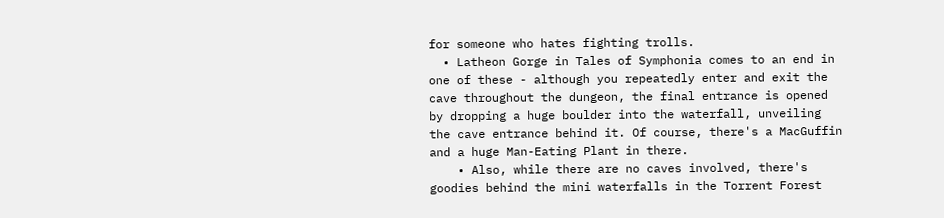for someone who hates fighting trolls.
  • Latheon Gorge in Tales of Symphonia comes to an end in one of these - although you repeatedly enter and exit the cave throughout the dungeon, the final entrance is opened by dropping a huge boulder into the waterfall, unveiling the cave entrance behind it. Of course, there's a MacGuffin and a huge Man-Eating Plant in there.
    • Also, while there are no caves involved, there's goodies behind the mini waterfalls in the Torrent Forest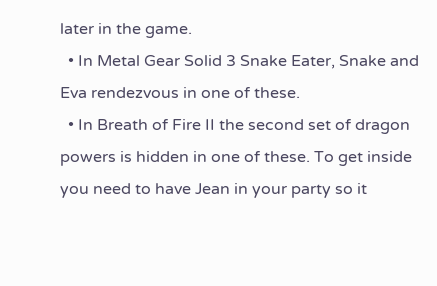later in the game.
  • In Metal Gear Solid 3 Snake Eater, Snake and Eva rendezvous in one of these.
  • In Breath of Fire II the second set of dragon powers is hidden in one of these. To get inside you need to have Jean in your party so it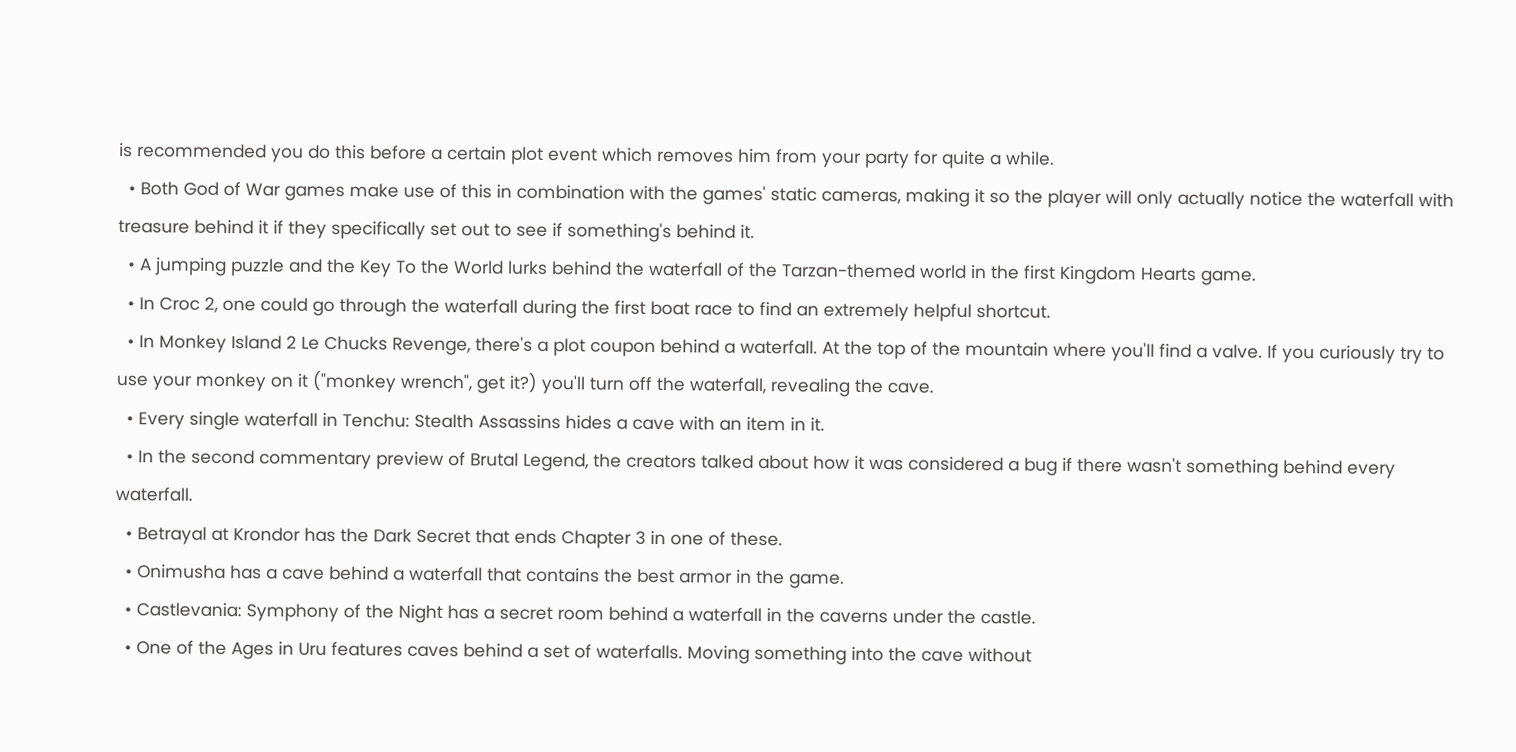is recommended you do this before a certain plot event which removes him from your party for quite a while.
  • Both God of War games make use of this in combination with the games' static cameras, making it so the player will only actually notice the waterfall with treasure behind it if they specifically set out to see if something's behind it.
  • A jumping puzzle and the Key To the World lurks behind the waterfall of the Tarzan-themed world in the first Kingdom Hearts game.
  • In Croc 2, one could go through the waterfall during the first boat race to find an extremely helpful shortcut.
  • In Monkey Island 2 Le Chucks Revenge, there's a plot coupon behind a waterfall. At the top of the mountain where you'll find a valve. If you curiously try to use your monkey on it ("monkey wrench", get it?) you'll turn off the waterfall, revealing the cave.
  • Every single waterfall in Tenchu: Stealth Assassins hides a cave with an item in it.
  • In the second commentary preview of Brutal Legend, the creators talked about how it was considered a bug if there wasn't something behind every waterfall.
  • Betrayal at Krondor has the Dark Secret that ends Chapter 3 in one of these.
  • Onimusha has a cave behind a waterfall that contains the best armor in the game.
  • Castlevania: Symphony of the Night has a secret room behind a waterfall in the caverns under the castle.
  • One of the Ages in Uru features caves behind a set of waterfalls. Moving something into the cave without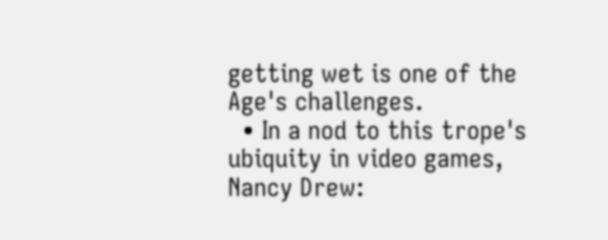getting wet is one of the Age's challenges.
  • In a nod to this trope's ubiquity in video games, Nancy Drew: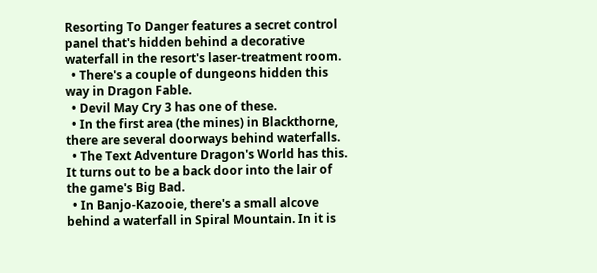Resorting To Danger features a secret control panel that's hidden behind a decorative waterfall in the resort's laser-treatment room.
  • There's a couple of dungeons hidden this way in Dragon Fable.
  • Devil May Cry 3 has one of these.
  • In the first area (the mines) in Blackthorne, there are several doorways behind waterfalls.
  • The Text Adventure Dragon's World has this. It turns out to be a back door into the lair of the game's Big Bad.
  • In Banjo-Kazooie, there's a small alcove behind a waterfall in Spiral Mountain. In it is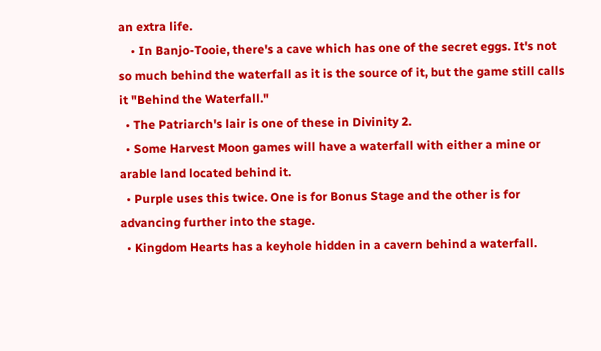an extra life.
    • In Banjo-Tooie, there's a cave which has one of the secret eggs. It's not so much behind the waterfall as it is the source of it, but the game still calls it "Behind the Waterfall."
  • The Patriarch's lair is one of these in Divinity 2.
  • Some Harvest Moon games will have a waterfall with either a mine or arable land located behind it.
  • Purple uses this twice. One is for Bonus Stage and the other is for advancing further into the stage.
  • Kingdom Hearts has a keyhole hidden in a cavern behind a waterfall.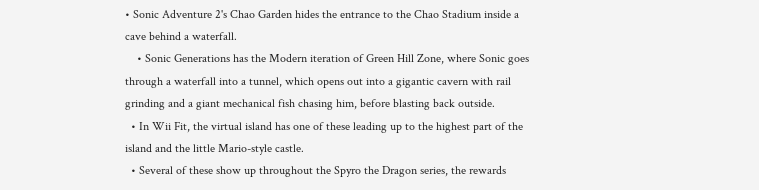• Sonic Adventure 2's Chao Garden hides the entrance to the Chao Stadium inside a cave behind a waterfall.
    • Sonic Generations has the Modern iteration of Green Hill Zone, where Sonic goes through a waterfall into a tunnel, which opens out into a gigantic cavern with rail grinding and a giant mechanical fish chasing him, before blasting back outside.
  • In Wii Fit, the virtual island has one of these leading up to the highest part of the island and the little Mario-style castle.
  • Several of these show up throughout the Spyro the Dragon series, the rewards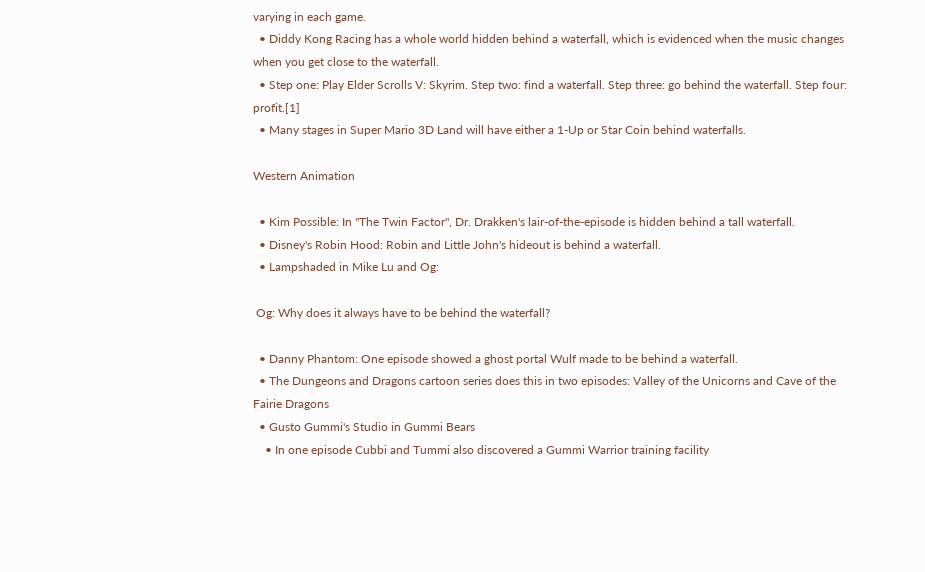varying in each game.
  • Diddy Kong Racing has a whole world hidden behind a waterfall, which is evidenced when the music changes when you get close to the waterfall.
  • Step one: Play Elder Scrolls V: Skyrim. Step two: find a waterfall. Step three: go behind the waterfall. Step four: profit.[1]
  • Many stages in Super Mario 3D Land will have either a 1-Up or Star Coin behind waterfalls.

Western Animation

  • Kim Possible: In "The Twin Factor", Dr. Drakken's lair-of-the-episode is hidden behind a tall waterfall.
  • Disney's Robin Hood: Robin and Little John's hideout is behind a waterfall.
  • Lampshaded in Mike Lu and Og:

 Og: Why does it always have to be behind the waterfall?

  • Danny Phantom: One episode showed a ghost portal Wulf made to be behind a waterfall.
  • The Dungeons and Dragons cartoon series does this in two episodes: Valley of the Unicorns and Cave of the Fairie Dragons
  • Gusto Gummi's Studio in Gummi Bears
    • In one episode Cubbi and Tummi also discovered a Gummi Warrior training facility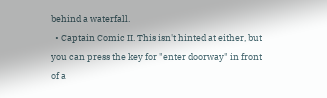behind a waterfall.
  • Captain Comic II. This isn't hinted at either, but you can press the key for "enter doorway" in front of a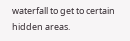waterfall to get to certain hidden areas.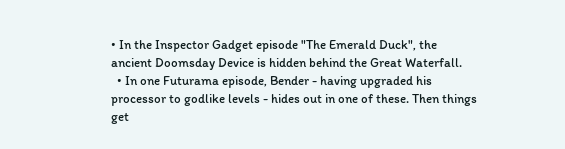• In the Inspector Gadget episode "The Emerald Duck", the ancient Doomsday Device is hidden behind the Great Waterfall.
  • In one Futurama episode, Bender - having upgraded his processor to godlike levels - hides out in one of these. Then things get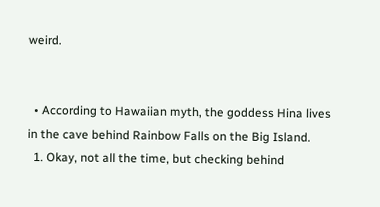weird.


  • According to Hawaiian myth, the goddess Hina lives in the cave behind Rainbow Falls on the Big Island.
  1. Okay, not all the time, but checking behind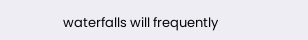waterfalls will frequently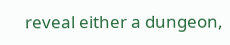reveal either a dungeon,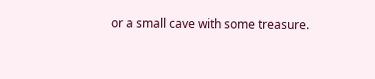or a small cave with some treasure.